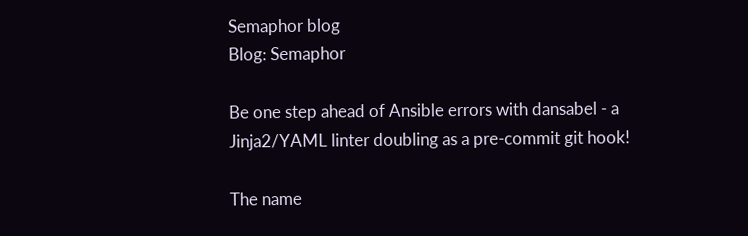Semaphor blog
Blog: Semaphor

Be one step ahead of Ansible errors with dansabel - a Jinja2/YAML linter doubling as a pre-commit git hook!

The name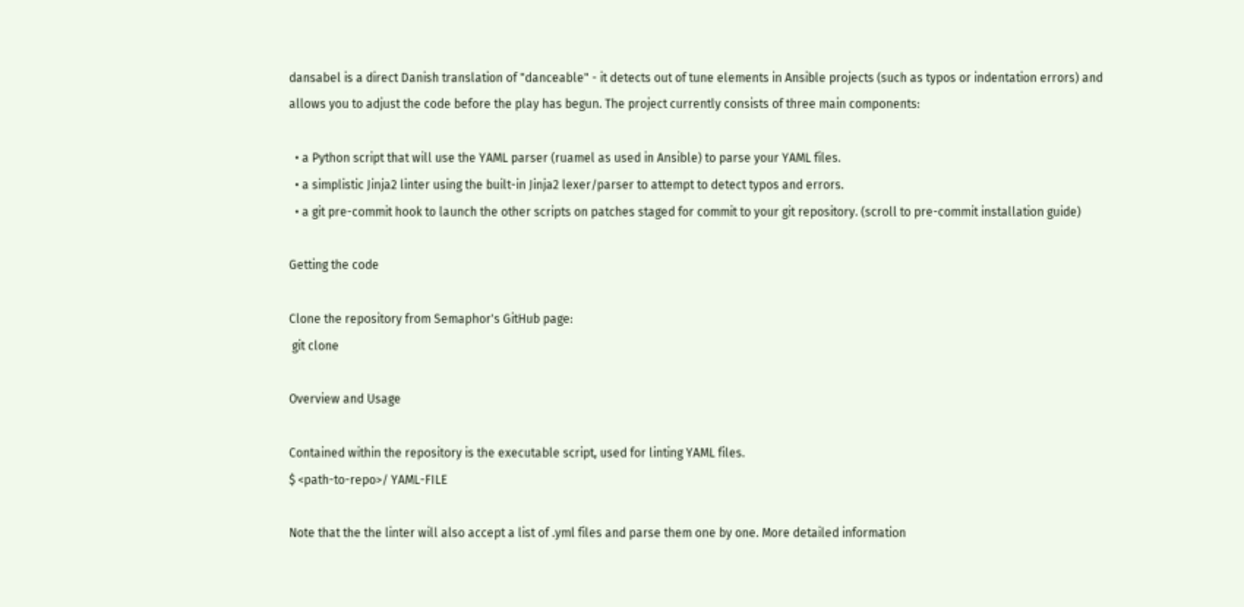dansabel is a direct Danish translation of "danceable" - it detects out of tune elements in Ansible projects (such as typos or indentation errors) and allows you to adjust the code before the play has begun. The project currently consists of three main components:

  • a Python script that will use the YAML parser (ruamel as used in Ansible) to parse your YAML files.
  • a simplistic Jinja2 linter using the built-in Jinja2 lexer/parser to attempt to detect typos and errors.
  • a git pre-commit hook to launch the other scripts on patches staged for commit to your git repository. (scroll to pre-commit installation guide)

Getting the code

Clone the repository from Semaphor's GitHub page:
 git clone

Overview and Usage

Contained within the repository is the executable script, used for linting YAML files.
$ <path-to-repo>/ YAML-FILE

Note that the the linter will also accept a list of .yml files and parse them one by one. More detailed information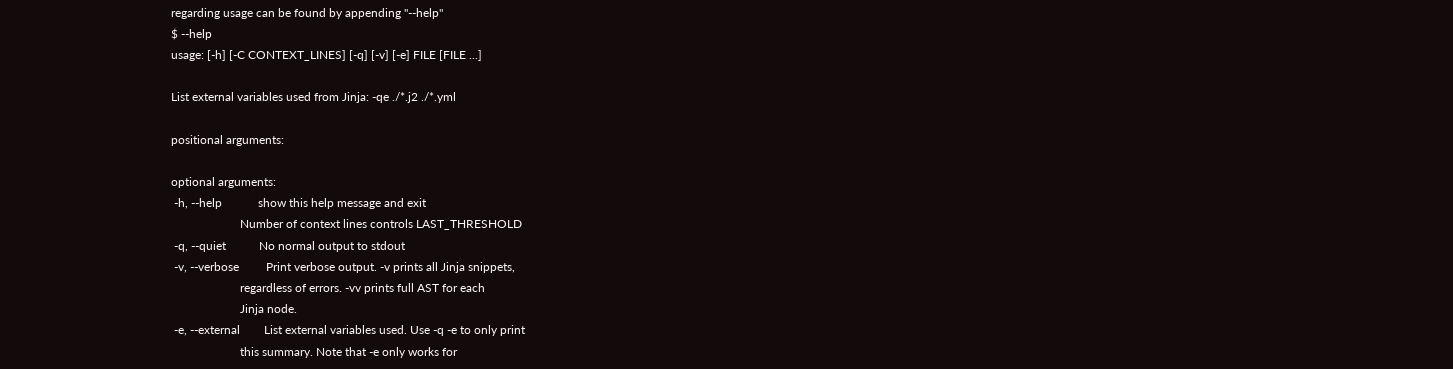regarding usage can be found by appending "--help"
$ --help
usage: [-h] [-C CONTEXT_LINES] [-q] [-v] [-e] FILE [FILE ...]

List external variables used from Jinja: -qe ./*.j2 ./*.yml

positional arguments:

optional arguments:
 -h, --help            show this help message and exit
                       Number of context lines controls LAST_THRESHOLD
 -q, --quiet           No normal output to stdout
 -v, --verbose         Print verbose output. -v prints all Jinja snippets,
                       regardless of errors. -vv prints full AST for each
                       Jinja node.
 -e, --external        List external variables used. Use -q -e to only print
                       this summary. Note that -e only works for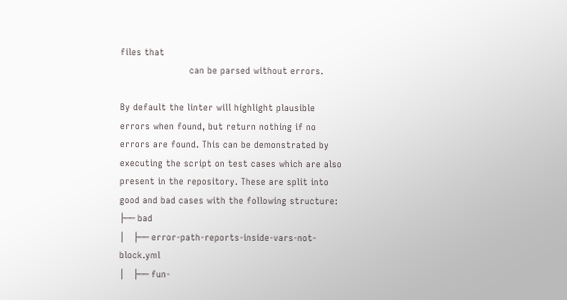files that
                       can be parsed without errors.

By default the linter will highlight plausible errors when found, but return nothing if no errors are found. This can be demonstrated by executing the script on test cases which are also present in the repository. These are split into good and bad cases with the following structure:
├── bad
│   ├── error-path-reports-inside-vars-not-block.yml
│   ├── fun-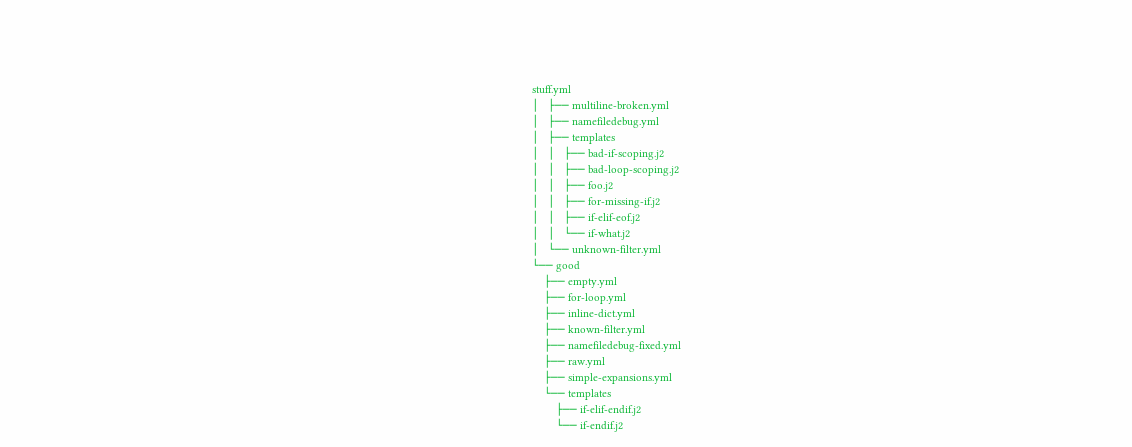stuff.yml
│   ├── multiline-broken.yml
│   ├── namefiledebug.yml
│   ├── templates
│   │   ├── bad-if-scoping.j2
│   │   ├── bad-loop-scoping.j2
│   │   ├── foo.j2
│   │   ├── for-missing-if.j2
│   │   ├── if-elif-eof.j2
│   │   └── if-what.j2
│   └── unknown-filter.yml
└── good
    ├── empty.yml
    ├── for-loop.yml
    ├── inline-dict.yml
    ├── known-filter.yml
    ├── namefiledebug-fixed.yml
    ├── raw.yml
    ├── simple-expansions.yml
    └── templates
        ├── if-elif-endif.j2
        └── if-endif.j2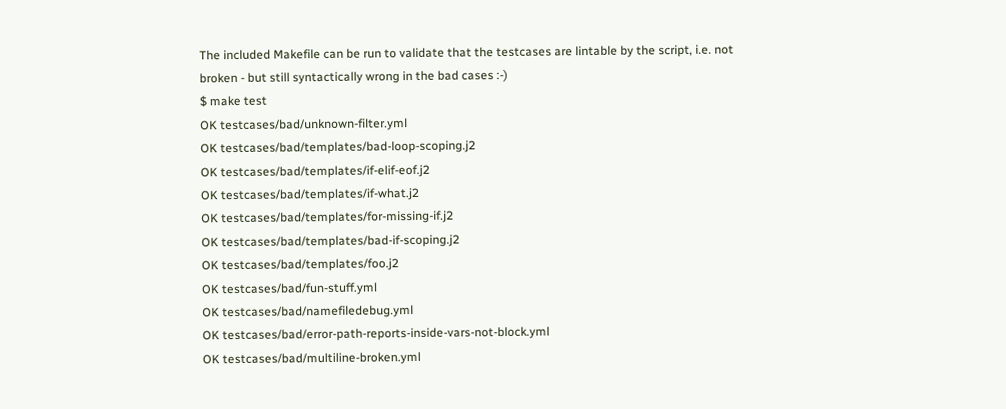The included Makefile can be run to validate that the testcases are lintable by the script, i.e. not broken - but still syntactically wrong in the bad cases :-)
$ make test
OK testcases/bad/unknown-filter.yml
OK testcases/bad/templates/bad-loop-scoping.j2
OK testcases/bad/templates/if-elif-eof.j2
OK testcases/bad/templates/if-what.j2
OK testcases/bad/templates/for-missing-if.j2
OK testcases/bad/templates/bad-if-scoping.j2
OK testcases/bad/templates/foo.j2
OK testcases/bad/fun-stuff.yml
OK testcases/bad/namefiledebug.yml
OK testcases/bad/error-path-reports-inside-vars-not-block.yml
OK testcases/bad/multiline-broken.yml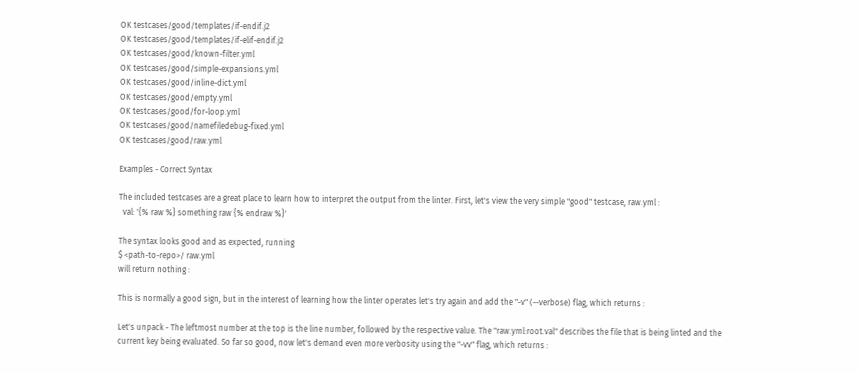OK testcases/good/templates/if-endif.j2
OK testcases/good/templates/if-elif-endif.j2
OK testcases/good/known-filter.yml
OK testcases/good/simple-expansions.yml
OK testcases/good/inline-dict.yml
OK testcases/good/empty.yml
OK testcases/good/for-loop.yml
OK testcases/good/namefiledebug-fixed.yml
OK testcases/good/raw.yml

Examples - Correct Syntax

The included testcases are a great place to learn how to interpret the output from the linter. First, let's view the very simple "good" testcase, raw.yml :
  val: '{% raw %} something raw {% endraw %}'

The syntax looks good and as expected, running
$ <path-to-repo>/ raw.yml
will return nothing :

This is normally a good sign, but in the interest of learning how the linter operates let's try again and add the "-v" (--verbose) flag, which returns :

Let's unpack - The leftmost number at the top is the line number, followed by the respective value. The "raw.yml:root.val" describes the file that is being linted and the current key being evaluated. So far so good, now let's demand even more verbosity using the "-vv" flag, which returns :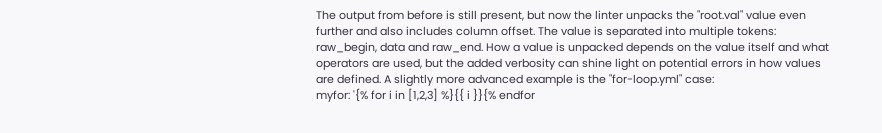The output from before is still present, but now the linter unpacks the "root.val" value even further and also includes column offset. The value is separated into multiple tokens: raw_begin, data and raw_end. How a value is unpacked depends on the value itself and what operators are used, but the added verbosity can shine light on potential errors in how values are defined. A slightly more advanced example is the "for-loop.yml" case:
myfor: '{% for i in [1,2,3] %}{{ i }}{% endfor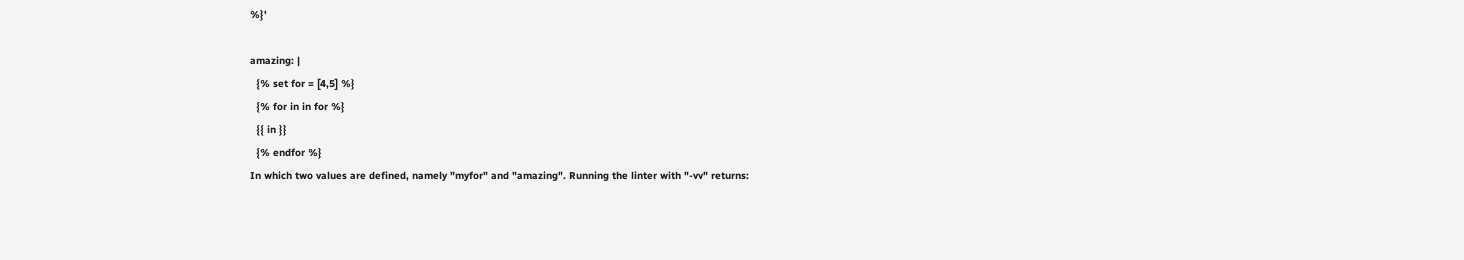%}'

amazing: |
  {% set for = [4,5] %}
  {% for in in for %}
  {{ in }}
  {% endfor %}
In which two values are defined, namely "myfor" and "amazing". Running the linter with "-vv" returns: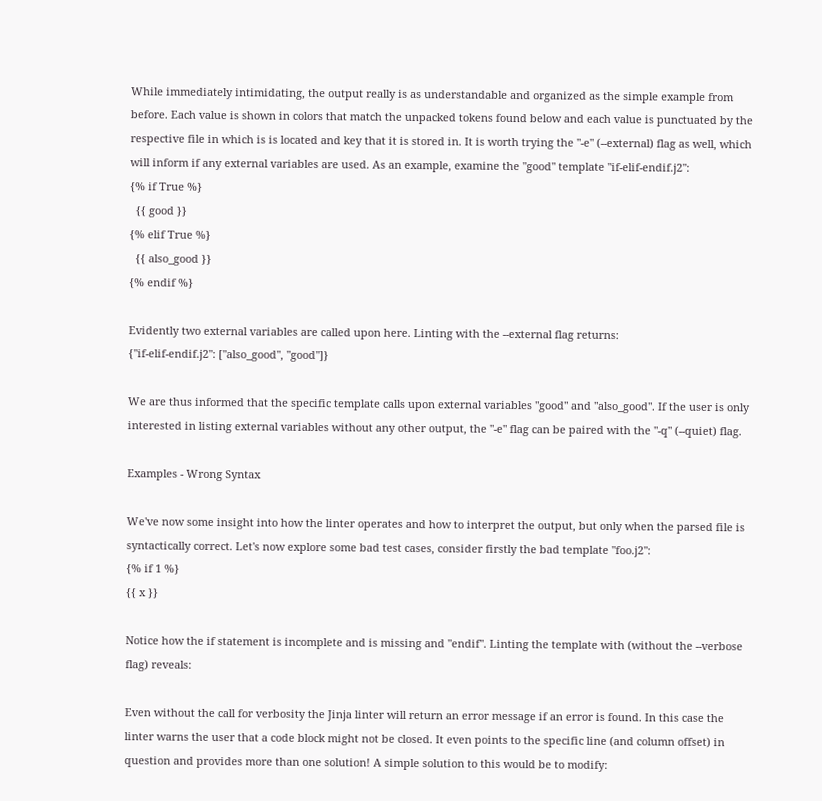While immediately intimidating, the output really is as understandable and organized as the simple example from before. Each value is shown in colors that match the unpacked tokens found below and each value is punctuated by the respective file in which is is located and key that it is stored in. It is worth trying the "-e" (--external) flag as well, which will inform if any external variables are used. As an example, examine the "good" template "if-elif-endif.j2":
{% if True %}
  {{ good }}
{% elif True %}
  {{ also_good }}
{% endif %}

Evidently two external variables are called upon here. Linting with the --external flag returns:
{"if-elif-endif.j2": ["also_good", "good"]}

We are thus informed that the specific template calls upon external variables "good" and "also_good". If the user is only interested in listing external variables without any other output, the "-e" flag can be paired with the "-q" (--quiet) flag.

Examples - Wrong Syntax

We've now some insight into how the linter operates and how to interpret the output, but only when the parsed file is syntactically correct. Let's now explore some bad test cases, consider firstly the bad template "foo.j2":
{% if 1 %}
{{ x }}

Notice how the if statement is incomplete and is missing and "endif". Linting the template with (without the --verbose flag) reveals:

Even without the call for verbosity the Jinja linter will return an error message if an error is found. In this case the linter warns the user that a code block might not be closed. It even points to the specific line (and column offset) in question and provides more than one solution! A simple solution to this would be to modify: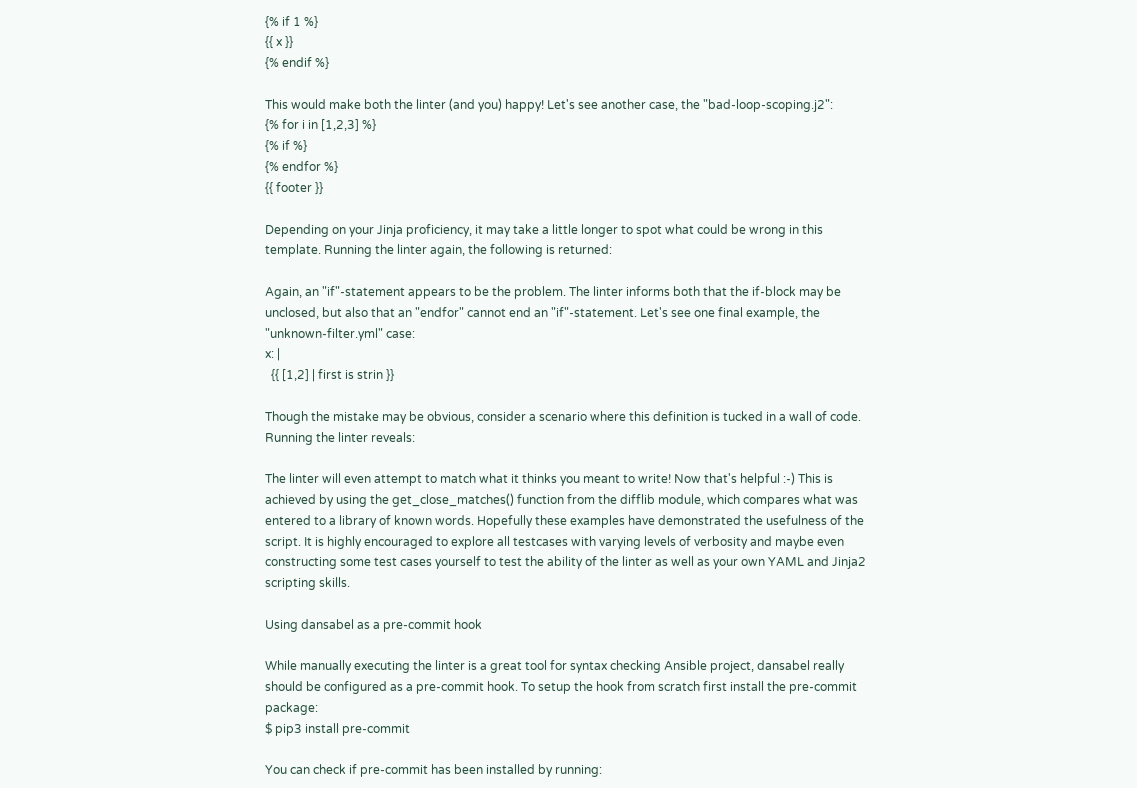{% if 1 %}
{{ x }}
{% endif %}

This would make both the linter (and you) happy! Let's see another case, the "bad-loop-scoping.j2":
{% for i in [1,2,3] %}
{% if %}
{% endfor %}
{{ footer }}

Depending on your Jinja proficiency, it may take a little longer to spot what could be wrong in this template. Running the linter again, the following is returned:

Again, an "if"-statement appears to be the problem. The linter informs both that the if-block may be unclosed, but also that an "endfor" cannot end an "if"-statement. Let's see one final example, the "unknown-filter.yml" case:
x: |
  {{ [1,2] | first is strin }}

Though the mistake may be obvious, consider a scenario where this definition is tucked in a wall of code. Running the linter reveals:

The linter will even attempt to match what it thinks you meant to write! Now that's helpful :-) This is achieved by using the get_close_matches() function from the difflib module, which compares what was entered to a library of known words. Hopefully these examples have demonstrated the usefulness of the script. It is highly encouraged to explore all testcases with varying levels of verbosity and maybe even constructing some test cases yourself to test the ability of the linter as well as your own YAML and Jinja2 scripting skills.

Using dansabel as a pre-commit hook

While manually executing the linter is a great tool for syntax checking Ansible project, dansabel really should be configured as a pre-commit hook. To setup the hook from scratch first install the pre-commit package:
$ pip3 install pre-commit

You can check if pre-commit has been installed by running: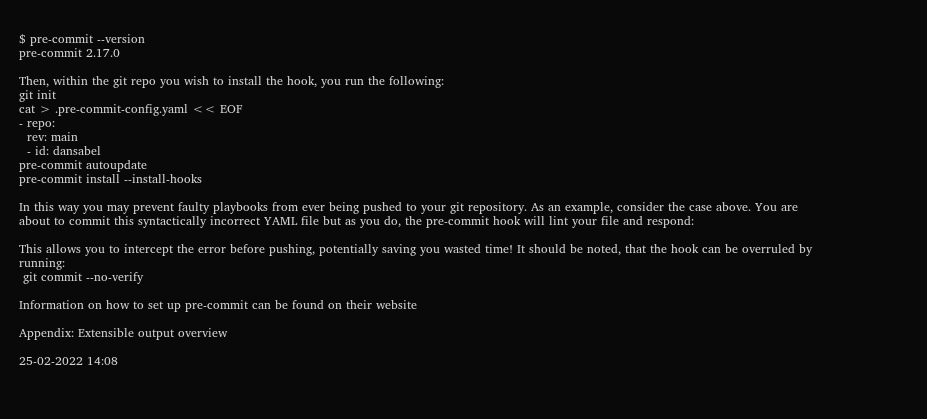$ pre-commit --version
pre-commit 2.17.0

Then, within the git repo you wish to install the hook, you run the following:
git init
cat > .pre-commit-config.yaml << EOF
- repo:
  rev: main
  - id: dansabel
pre-commit autoupdate
pre-commit install --install-hooks

In this way you may prevent faulty playbooks from ever being pushed to your git repository. As an example, consider the case above. You are about to commit this syntactically incorrect YAML file but as you do, the pre-commit hook will lint your file and respond:

This allows you to intercept the error before pushing, potentially saving you wasted time! It should be noted, that the hook can be overruled by running:
 git commit --no-verify

Information on how to set up pre-commit can be found on their website

Appendix: Extensible output overview

25-02-2022 14:08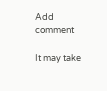Add comment

It may take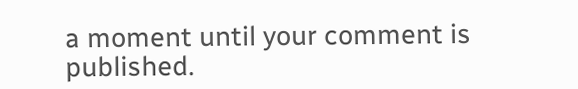a moment until your comment is published.